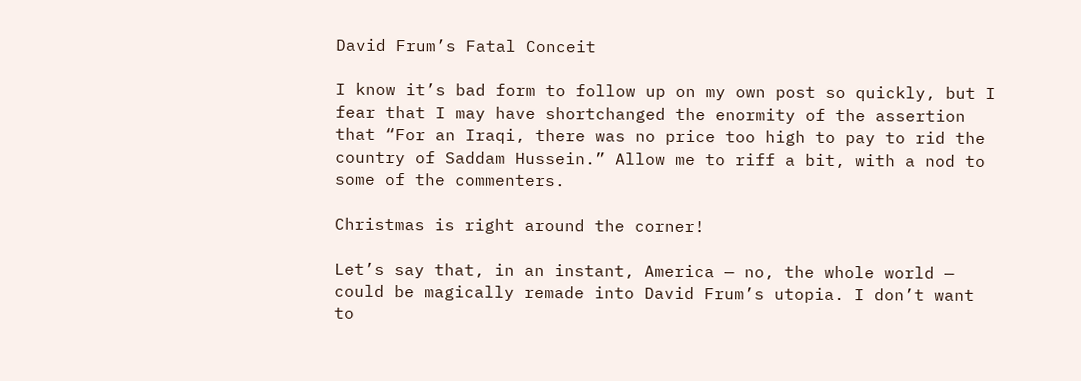David Frum’s Fatal Conceit

I know it’s bad form to follow up on my own post so quickly, but I fear that I may have shortchanged the enormity of the assertion that “For an Iraqi, there was no price too high to pay to rid the country of Saddam Hussein.” Allow me to riff a bit, with a nod to some of the commenters.

Christmas is right around the corner!

Let’s say that, in an instant, America — no, the whole world — could be magically remade into David Frum’s utopia. I don’t want to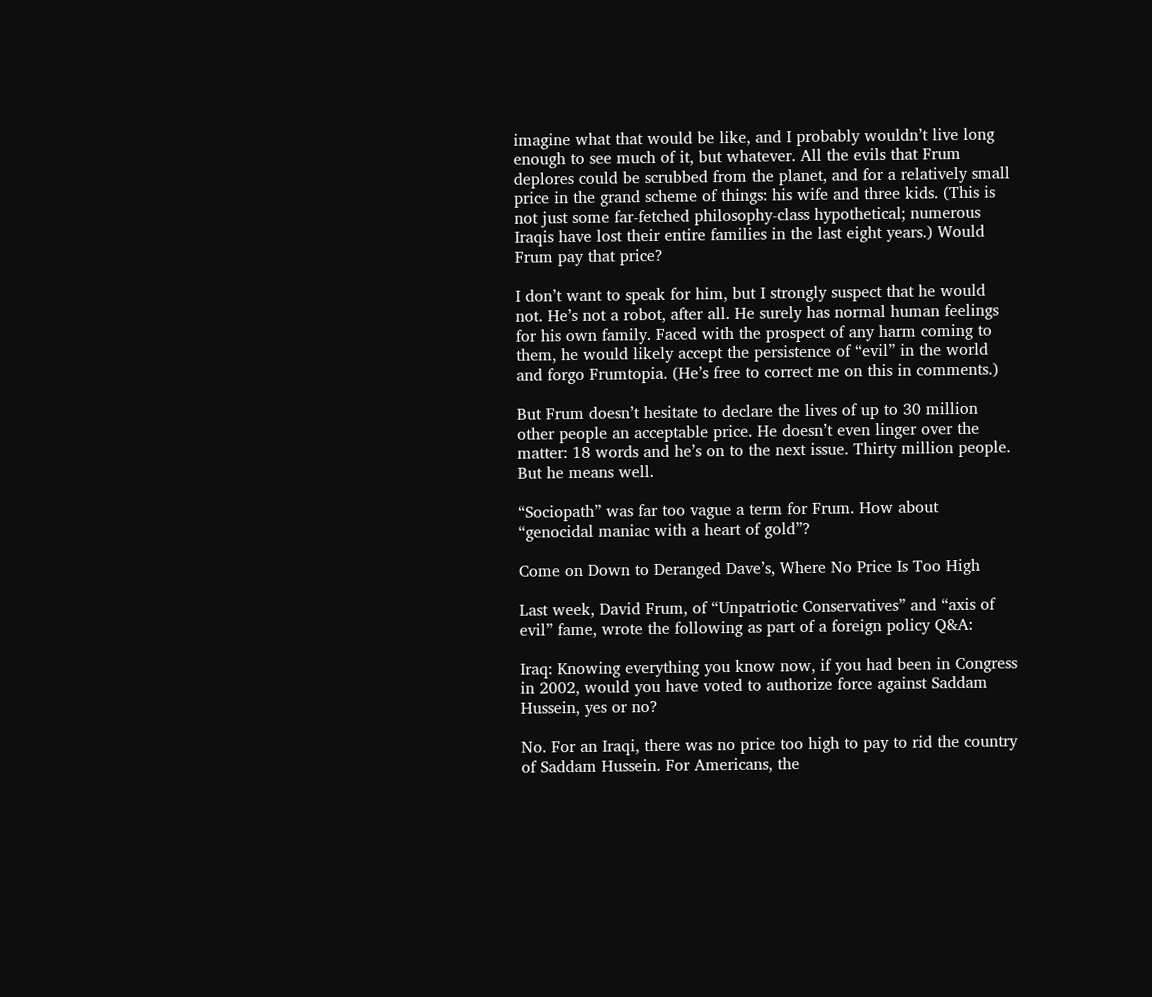imagine what that would be like, and I probably wouldn’t live long enough to see much of it, but whatever. All the evils that Frum deplores could be scrubbed from the planet, and for a relatively small price in the grand scheme of things: his wife and three kids. (This is not just some far-fetched philosophy-class hypothetical; numerous Iraqis have lost their entire families in the last eight years.) Would Frum pay that price?

I don’t want to speak for him, but I strongly suspect that he would not. He’s not a robot, after all. He surely has normal human feelings for his own family. Faced with the prospect of any harm coming to them, he would likely accept the persistence of “evil” in the world and forgo Frumtopia. (He’s free to correct me on this in comments.)

But Frum doesn’t hesitate to declare the lives of up to 30 million other people an acceptable price. He doesn’t even linger over the matter: 18 words and he’s on to the next issue. Thirty million people. But he means well.

“Sociopath” was far too vague a term for Frum. How about “genocidal maniac with a heart of gold”?

Come on Down to Deranged Dave’s, Where No Price Is Too High

Last week, David Frum, of “Unpatriotic Conservatives” and “axis of evil” fame, wrote the following as part of a foreign policy Q&A:

Iraq: Knowing everything you know now, if you had been in Congress in 2002, would you have voted to authorize force against Saddam Hussein, yes or no?

No. For an Iraqi, there was no price too high to pay to rid the country of Saddam Hussein. For Americans, the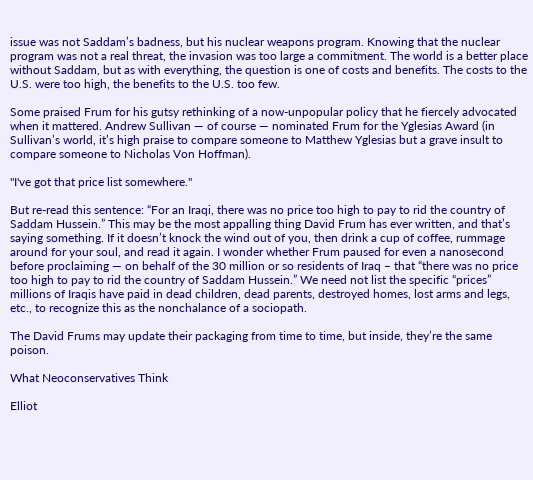issue was not Saddam’s badness, but his nuclear weapons program. Knowing that the nuclear program was not a real threat, the invasion was too large a commitment. The world is a better place without Saddam, but as with everything, the question is one of costs and benefits. The costs to the U.S. were too high, the benefits to the U.S. too few.

Some praised Frum for his gutsy rethinking of a now-unpopular policy that he fiercely advocated when it mattered. Andrew Sullivan — of course — nominated Frum for the Yglesias Award (in Sullivan’s world, it’s high praise to compare someone to Matthew Yglesias but a grave insult to compare someone to Nicholas Von Hoffman).

"I've got that price list somewhere."

But re-read this sentence: “For an Iraqi, there was no price too high to pay to rid the country of Saddam Hussein.” This may be the most appalling thing David Frum has ever written, and that’s saying something. If it doesn’t knock the wind out of you, then drink a cup of coffee, rummage around for your soul, and read it again. I wonder whether Frum paused for even a nanosecond before proclaiming — on behalf of the 30 million or so residents of Iraq – that “there was no price too high to pay to rid the country of Saddam Hussein.” We need not list the specific “prices” millions of Iraqis have paid in dead children, dead parents, destroyed homes, lost arms and legs, etc., to recognize this as the nonchalance of a sociopath.

The David Frums may update their packaging from time to time, but inside, they’re the same poison.

What Neoconservatives Think

Elliot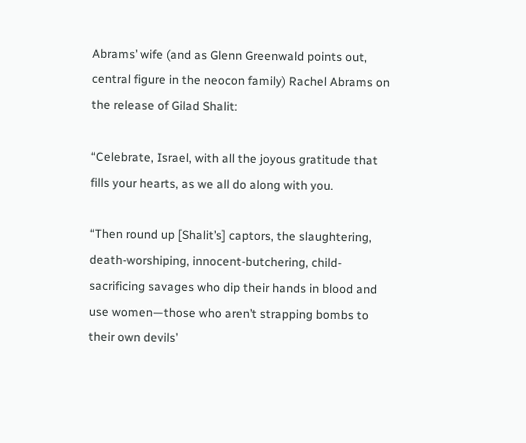Abrams’ wife (and as Glenn Greenwald points out, central figure in the neocon family) Rachel Abrams on the release of Gilad Shalit:

“Celebrate, Israel, with all the joyous gratitude that fills your hearts, as we all do along with you.

“Then round up [Shalit’s] captors, the slaughtering, death-worshiping, innocent-butchering, child-sacrificing savages who dip their hands in blood and use women—those who aren’t strapping bombs to their own devils’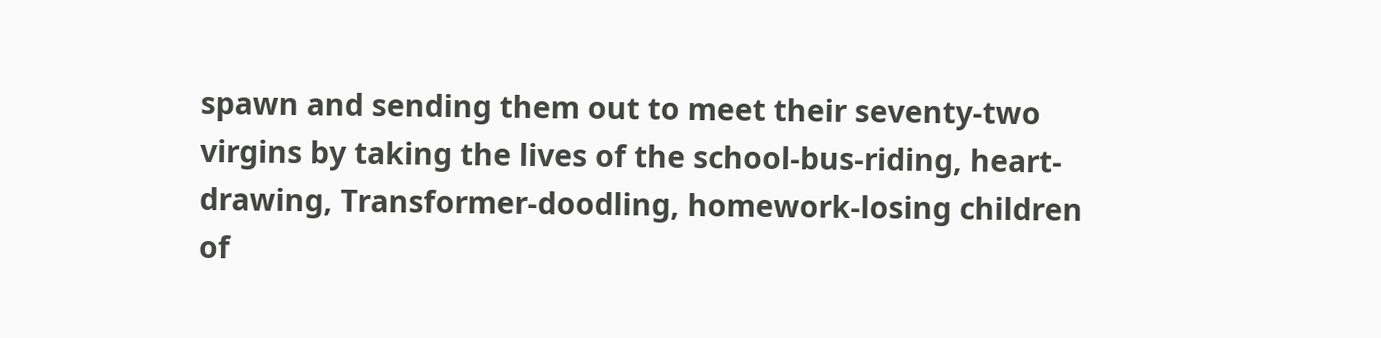spawn and sending them out to meet their seventy-two virgins by taking the lives of the school-bus-riding, heart-drawing, Transformer-doodling, homework-losing children of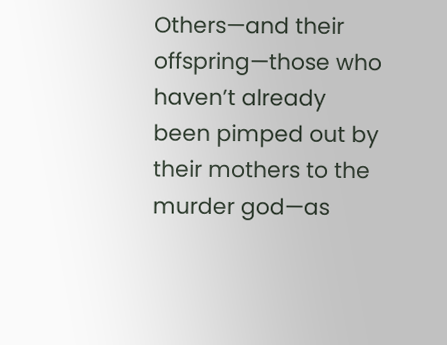Others—and their offspring—those who haven’t already been pimped out by their mothers to the murder god—as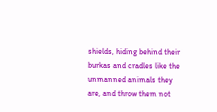shields, hiding behind their burkas and cradles like the unmanned animals they are, and throw them not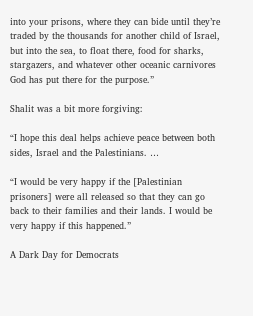into your prisons, where they can bide until they’re traded by the thousands for another child of Israel, but into the sea, to float there, food for sharks, stargazers, and whatever other oceanic carnivores God has put there for the purpose.”

Shalit was a bit more forgiving:

“I hope this deal helps achieve peace between both sides, Israel and the Palestinians. …

“I would be very happy if the [Palestinian prisoners] were all released so that they can go back to their families and their lands. I would be very happy if this happened.”

A Dark Day for Democrats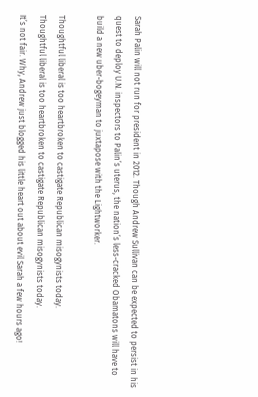Sarah Palin will not run for president in 2012. Though Andrew Sullivan can be expected to persist in his quest to deploy U.N. inspectors to Palin’s uterus, the nation’s less-cracked Obamatons will have to build a new uber-bogeyman to juxtapose with the Lightworker.

Thoughtful liberal is too heartbroken to castigate Republican misogynists today.
Thoughtful liberal is too heartbroken to castigate Republican misogynists today.
It’s not fair. Why, Andrew just blogged his little heart out about evil Sarah a few hours ago!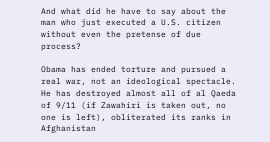And what did he have to say about the man who just executed a U.S. citizen without even the pretense of due process?

Obama has ended torture and pursued a real war, not an ideological spectacle. He has destroyed almost all of al Qaeda of 9/11 (if Zawahiri is taken out, no one is left), obliterated its ranks in Afghanistan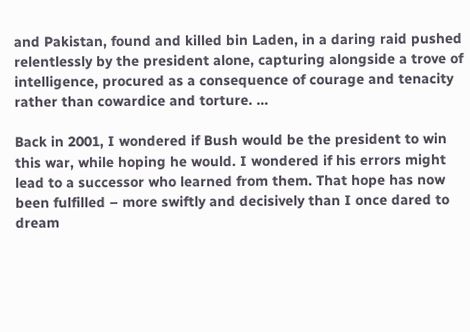and Pakistan, found and killed bin Laden, in a daring raid pushed relentlessly by the president alone, capturing alongside a trove of intelligence, procured as a consequence of courage and tenacity rather than cowardice and torture. …

Back in 2001, I wondered if Bush would be the president to win this war, while hoping he would. I wondered if his errors might lead to a successor who learned from them. That hope has now been fulfilled – more swiftly and decisively than I once dared to dream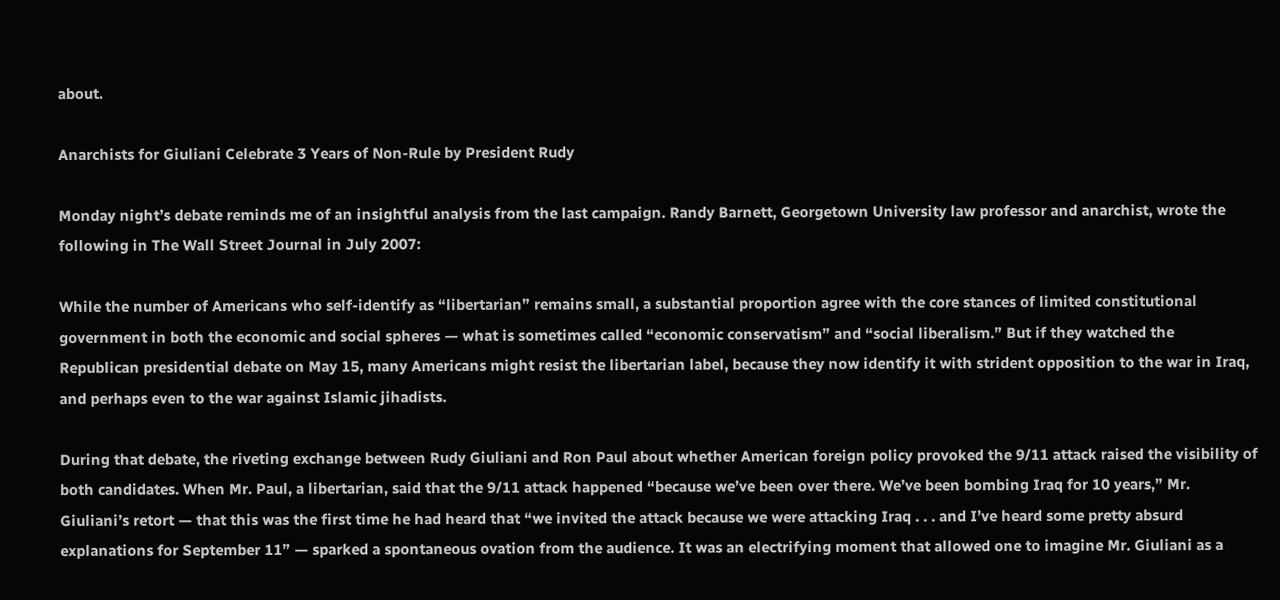about.

Anarchists for Giuliani Celebrate 3 Years of Non-Rule by President Rudy

Monday night’s debate reminds me of an insightful analysis from the last campaign. Randy Barnett, Georgetown University law professor and anarchist, wrote the following in The Wall Street Journal in July 2007:

While the number of Americans who self-identify as “libertarian” remains small, a substantial proportion agree with the core stances of limited constitutional government in both the economic and social spheres — what is sometimes called “economic conservatism” and “social liberalism.” But if they watched the Republican presidential debate on May 15, many Americans might resist the libertarian label, because they now identify it with strident opposition to the war in Iraq, and perhaps even to the war against Islamic jihadists.

During that debate, the riveting exchange between Rudy Giuliani and Ron Paul about whether American foreign policy provoked the 9/11 attack raised the visibility of both candidates. When Mr. Paul, a libertarian, said that the 9/11 attack happened “because we’ve been over there. We’ve been bombing Iraq for 10 years,” Mr. Giuliani’s retort — that this was the first time he had heard that “we invited the attack because we were attacking Iraq . . . and I’ve heard some pretty absurd explanations for September 11” — sparked a spontaneous ovation from the audience. It was an electrifying moment that allowed one to imagine Mr. Giuliani as a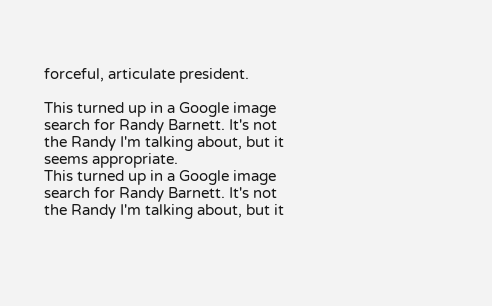forceful, articulate president.

This turned up in a Google image search for Randy Barnett. It's not the Randy I'm talking about, but it seems appropriate.
This turned up in a Google image search for Randy Barnett. It's not the Randy I'm talking about, but it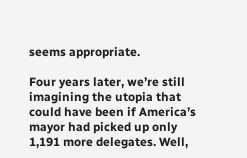seems appropriate.

Four years later, we’re still imagining the utopia that could have been if America’s mayor had picked up only 1,191 more delegates. Well,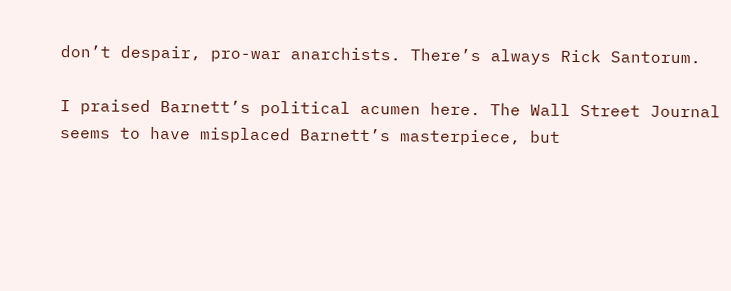don’t despair, pro-war anarchists. There’s always Rick Santorum.

I praised Barnett’s political acumen here. The Wall Street Journal seems to have misplaced Barnett’s masterpiece, but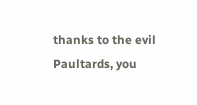thanks to the evil Paultards, you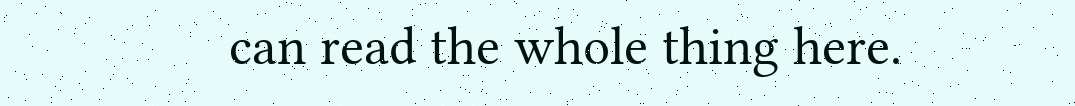can read the whole thing here.